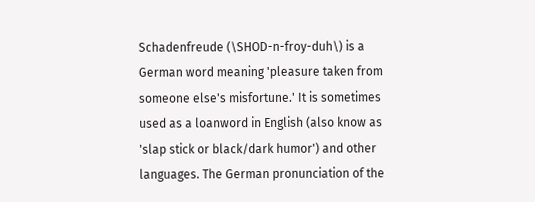Schadenfreude (\SHOD-n-froy-duh\) is a German word meaning 'pleasure taken from someone else's misfortune.' It is sometimes used as a loanword in English (also know as 'slap stick or black/dark humor') and other languages. The German pronunciation of the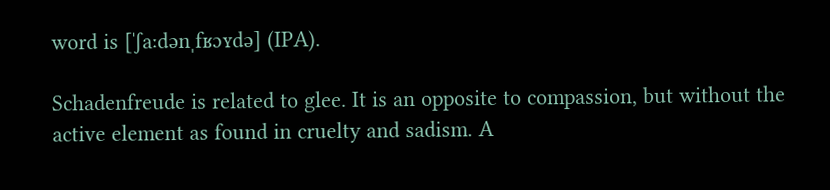word is [ˈʃaːdənˌfʁɔʏdə] (IPA).

Schadenfreude is related to glee. It is an opposite to compassion, but without the active element as found in cruelty and sadism. A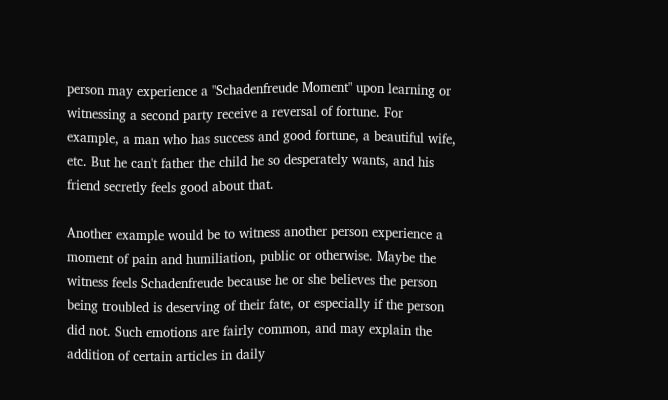person may experience a "Schadenfreude Moment" upon learning or witnessing a second party receive a reversal of fortune. For example, a man who has success and good fortune, a beautiful wife, etc. But he can't father the child he so desperately wants, and his friend secretly feels good about that.

Another example would be to witness another person experience a moment of pain and humiliation, public or otherwise. Maybe the witness feels Schadenfreude because he or she believes the person being troubled is deserving of their fate, or especially if the person did not. Such emotions are fairly common, and may explain the addition of certain articles in daily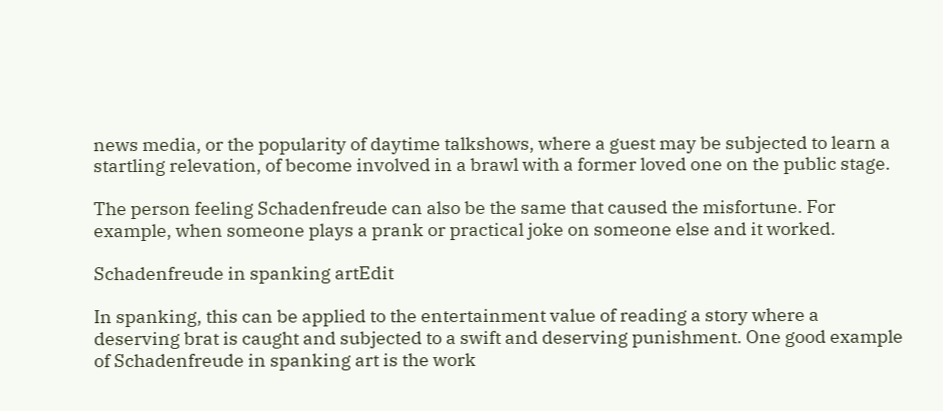news media, or the popularity of daytime talkshows, where a guest may be subjected to learn a startling relevation, of become involved in a brawl with a former loved one on the public stage.

The person feeling Schadenfreude can also be the same that caused the misfortune. For example, when someone plays a prank or practical joke on someone else and it worked.

Schadenfreude in spanking artEdit

In spanking, this can be applied to the entertainment value of reading a story where a deserving brat is caught and subjected to a swift and deserving punishment. One good example of Schadenfreude in spanking art is the work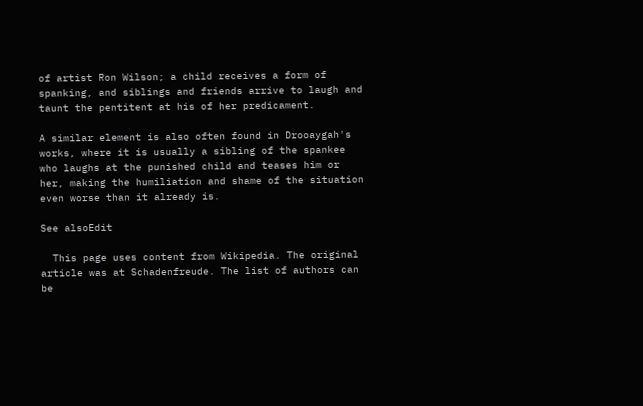of artist Ron Wilson; a child receives a form of spanking, and siblings and friends arrive to laugh and taunt the pentitent at his of her predicament.

A similar element is also often found in Drooaygah's works, where it is usually a sibling of the spankee who laughs at the punished child and teases him or her, making the humiliation and shame of the situation even worse than it already is.

See alsoEdit

  This page uses content from Wikipedia. The original article was at Schadenfreude. The list of authors can be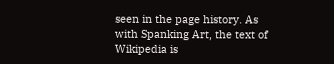seen in the page history. As with Spanking Art, the text of Wikipedia is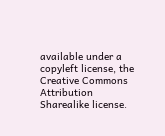available under a copyleft license, the Creative Commons Attribution Sharealike license.